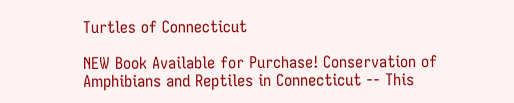Turtles of Connecticut

NEW Book Available for Purchase! Conservation of Amphibians and Reptiles in Connecticut -- This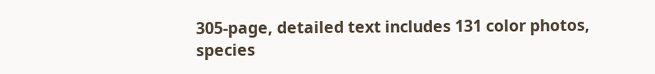305-page, detailed text includes 131 color photos, species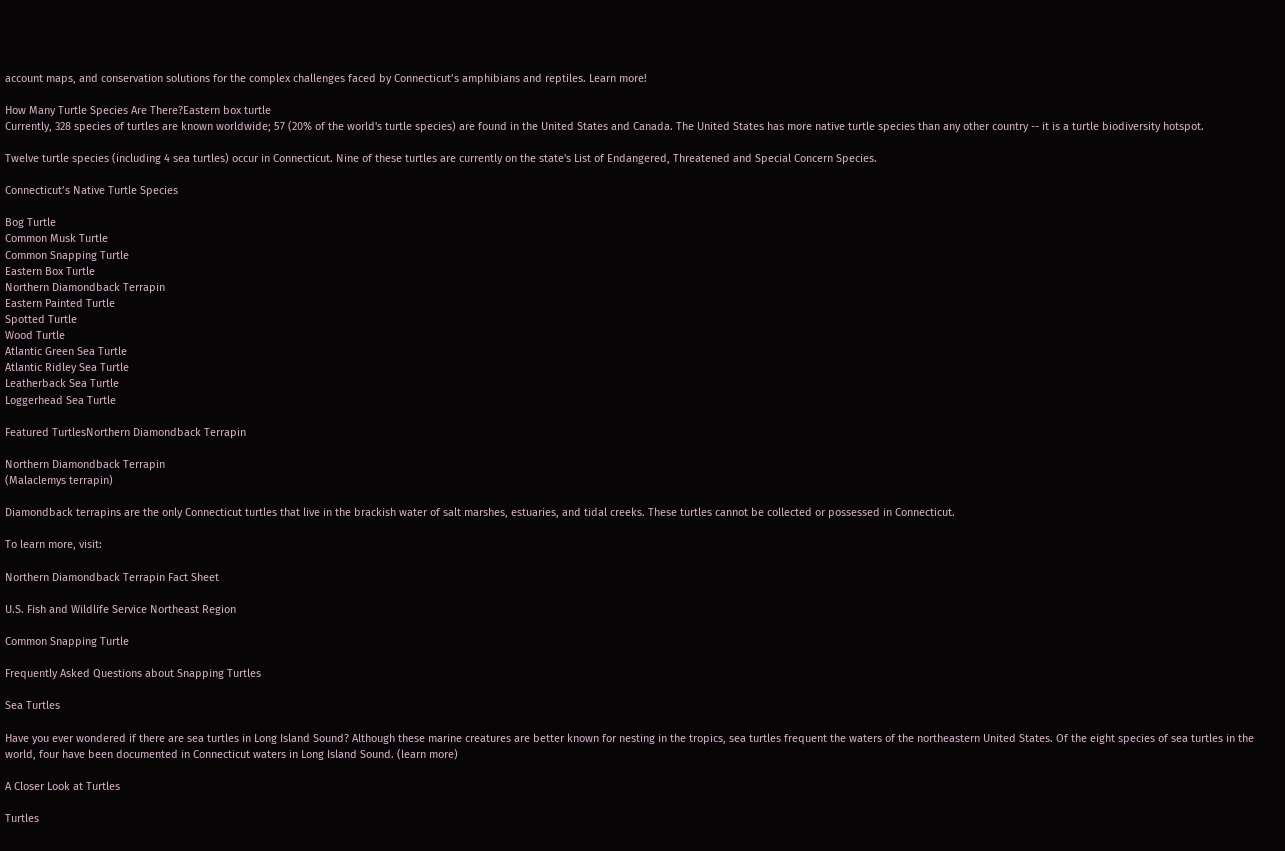account maps, and conservation solutions for the complex challenges faced by Connecticut’s amphibians and reptiles. Learn more!

How Many Turtle Species Are There?Eastern box turtle
Currently, 328 species of turtles are known worldwide; 57 (20% of the world's turtle species) are found in the United States and Canada. The United States has more native turtle species than any other country -- it is a turtle biodiversity hotspot.

Twelve turtle species (including 4 sea turtles) occur in Connecticut. Nine of these turtles are currently on the state's List of Endangered, Threatened and Special Concern Species.

Connecticut’s Native Turtle Species

Bog Turtle
Common Musk Turtle
Common Snapping Turtle
Eastern Box Turtle
Northern Diamondback Terrapin
Eastern Painted Turtle
Spotted Turtle
Wood Turtle
Atlantic Green Sea Turtle
Atlantic Ridley Sea Turtle
Leatherback Sea Turtle
Loggerhead Sea Turtle

Featured TurtlesNorthern Diamondback Terrapin

Northern Diamondback Terrapin
(Malaclemys terrapin)

Diamondback terrapins are the only Connecticut turtles that live in the brackish water of salt marshes, estuaries, and tidal creeks. These turtles cannot be collected or possessed in Connecticut.

To learn more, visit:

Northern Diamondback Terrapin Fact Sheet

U.S. Fish and Wildlife Service Northeast Region

Common Snapping Turtle

Frequently Asked Questions about Snapping Turtles

Sea Turtles

Have you ever wondered if there are sea turtles in Long Island Sound? Although these marine creatures are better known for nesting in the tropics, sea turtles frequent the waters of the northeastern United States. Of the eight species of sea turtles in the world, four have been documented in Connecticut waters in Long Island Sound. (learn more)

A Closer Look at Turtles

Turtles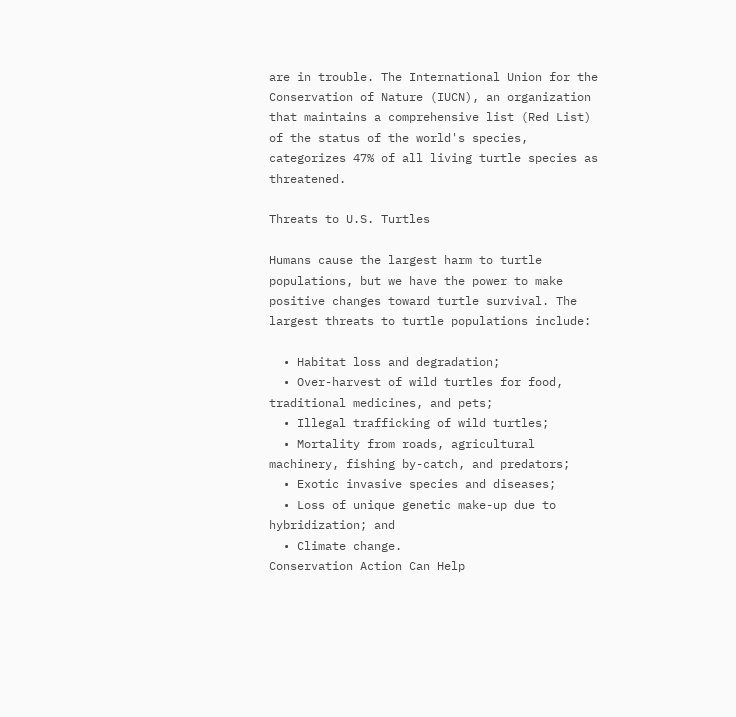are in trouble. The International Union for the Conservation of Nature (IUCN), an organization that maintains a comprehensive list (Red List) of the status of the world's species, categorizes 47% of all living turtle species as threatened.

Threats to U.S. Turtles

Humans cause the largest harm to turtle populations, but we have the power to make positive changes toward turtle survival. The largest threats to turtle populations include:

  • Habitat loss and degradation;
  • Over-harvest of wild turtles for food, traditional medicines, and pets;
  • Illegal trafficking of wild turtles;
  • Mortality from roads, agricultural machinery, fishing by-catch, and predators;
  • Exotic invasive species and diseases;
  • Loss of unique genetic make-up due to hybridization; and
  • Climate change.
Conservation Action Can Help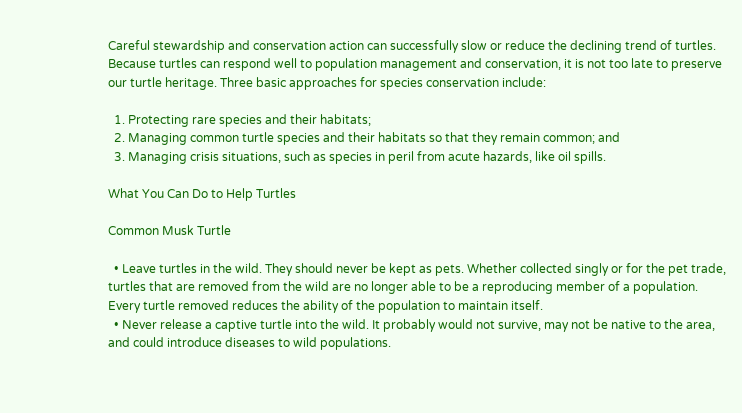Careful stewardship and conservation action can successfully slow or reduce the declining trend of turtles. Because turtles can respond well to population management and conservation, it is not too late to preserve our turtle heritage. Three basic approaches for species conservation include:

  1. Protecting rare species and their habitats;
  2. Managing common turtle species and their habitats so that they remain common; and
  3. Managing crisis situations, such as species in peril from acute hazards, like oil spills.

What You Can Do to Help Turtles

Common Musk Turtle

  • Leave turtles in the wild. They should never be kept as pets. Whether collected singly or for the pet trade, turtles that are removed from the wild are no longer able to be a reproducing member of a population. Every turtle removed reduces the ability of the population to maintain itself.
  • Never release a captive turtle into the wild. It probably would not survive, may not be native to the area, and could introduce diseases to wild populations.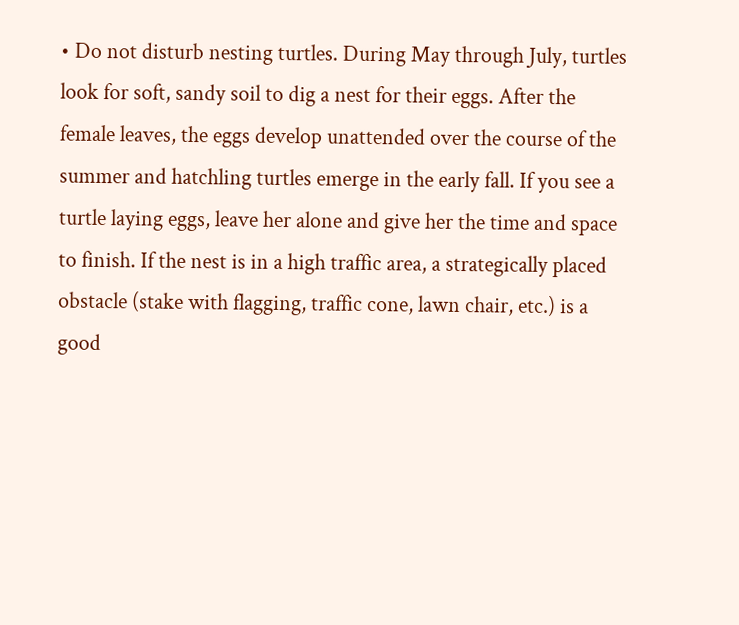• Do not disturb nesting turtles. During May through July, turtles look for soft, sandy soil to dig a nest for their eggs. After the female leaves, the eggs develop unattended over the course of the summer and hatchling turtles emerge in the early fall. If you see a turtle laying eggs, leave her alone and give her the time and space to finish. If the nest is in a high traffic area, a strategically placed obstacle (stake with flagging, traffic cone, lawn chair, etc.) is a good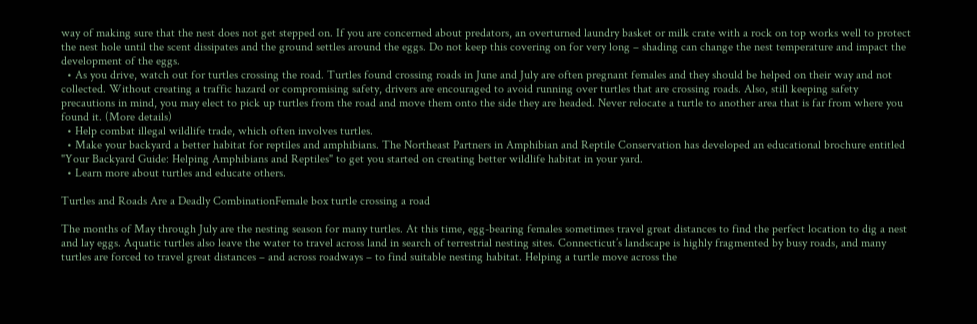way of making sure that the nest does not get stepped on. If you are concerned about predators, an overturned laundry basket or milk crate with a rock on top works well to protect the nest hole until the scent dissipates and the ground settles around the eggs. Do not keep this covering on for very long – shading can change the nest temperature and impact the development of the eggs.
  • As you drive, watch out for turtles crossing the road. Turtles found crossing roads in June and July are often pregnant females and they should be helped on their way and not collected. Without creating a traffic hazard or compromising safety, drivers are encouraged to avoid running over turtles that are crossing roads. Also, still keeping safety precautions in mind, you may elect to pick up turtles from the road and move them onto the side they are headed. Never relocate a turtle to another area that is far from where you found it. (More details)
  • Help combat illegal wildlife trade, which often involves turtles.
  • Make your backyard a better habitat for reptiles and amphibians. The Northeast Partners in Amphibian and Reptile Conservation has developed an educational brochure entitled "Your Backyard Guide: Helping Amphibians and Reptiles" to get you started on creating better wildlife habitat in your yard.
  • Learn more about turtles and educate others.

Turtles and Roads Are a Deadly CombinationFemale box turtle crossing a road

The months of May through July are the nesting season for many turtles. At this time, egg-bearing females sometimes travel great distances to find the perfect location to dig a nest and lay eggs. Aquatic turtles also leave the water to travel across land in search of terrestrial nesting sites. Connecticut’s landscape is highly fragmented by busy roads, and many turtles are forced to travel great distances – and across roadways – to find suitable nesting habitat. Helping a turtle move across the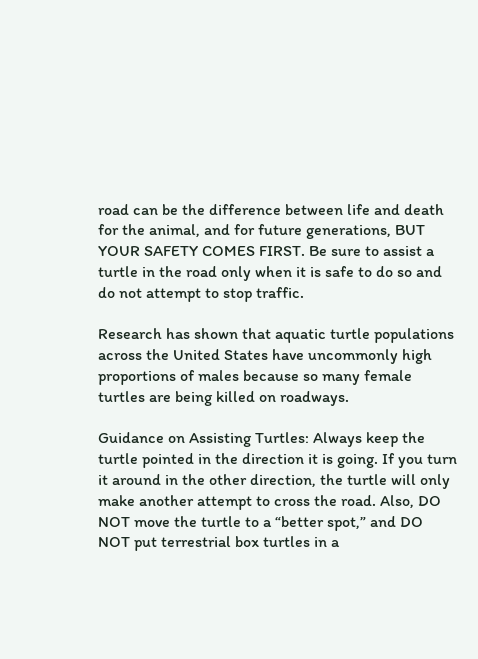road can be the difference between life and death for the animal, and for future generations, BUT YOUR SAFETY COMES FIRST. Be sure to assist a turtle in the road only when it is safe to do so and do not attempt to stop traffic.

Research has shown that aquatic turtle populations across the United States have uncommonly high proportions of males because so many female turtles are being killed on roadways.

Guidance on Assisting Turtles: Always keep the turtle pointed in the direction it is going. If you turn it around in the other direction, the turtle will only make another attempt to cross the road. Also, DO NOT move the turtle to a “better spot,” and DO NOT put terrestrial box turtles in a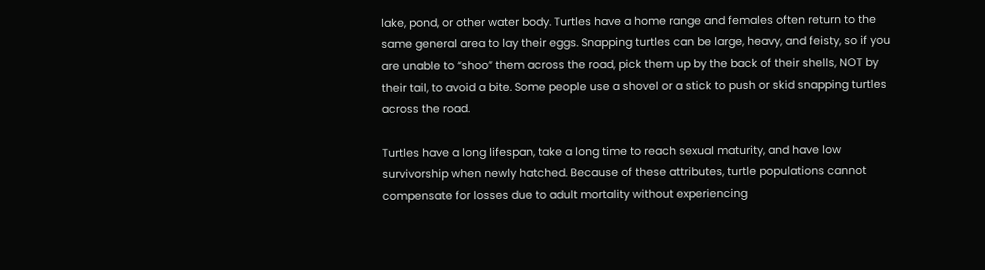lake, pond, or other water body. Turtles have a home range and females often return to the same general area to lay their eggs. Snapping turtles can be large, heavy, and feisty, so if you are unable to “shoo” them across the road, pick them up by the back of their shells, NOT by their tail, to avoid a bite. Some people use a shovel or a stick to push or skid snapping turtles across the road.

Turtles have a long lifespan, take a long time to reach sexual maturity, and have low survivorship when newly hatched. Because of these attributes, turtle populations cannot compensate for losses due to adult mortality without experiencing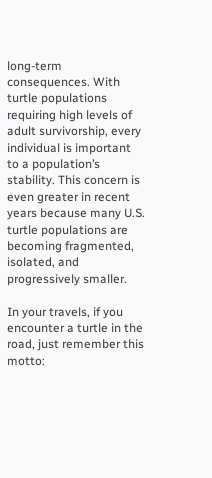long-term consequences. With turtle populations requiring high levels of adult survivorship, every individual is important to a population’s stability. This concern is even greater in recent years because many U.S. turtle populations are becoming fragmented, isolated, and progressively smaller.

In your travels, if you encounter a turtle in the road, just remember this motto: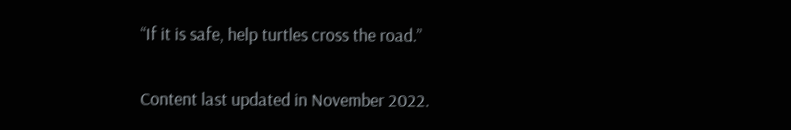“If it is safe, help turtles cross the road.”

Content last updated in November 2022.